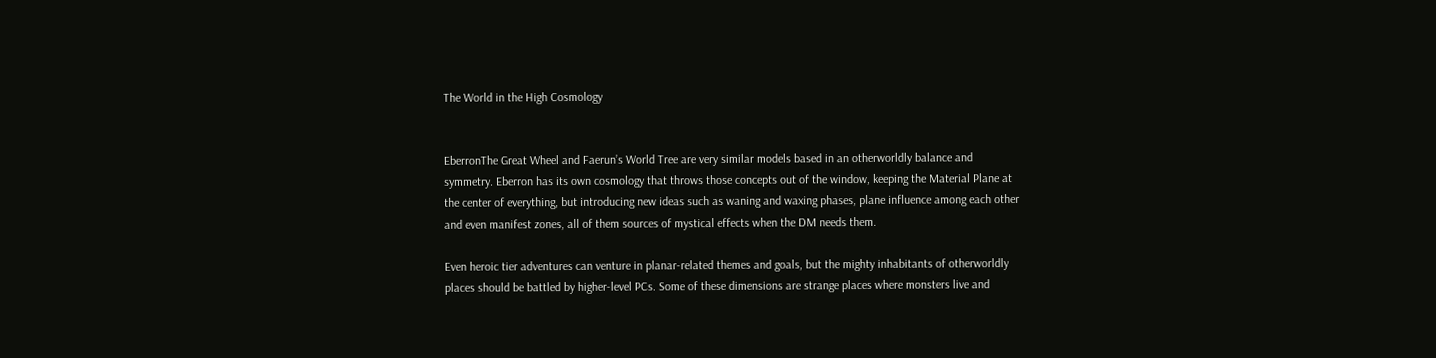The World in the High Cosmology


EberronThe Great Wheel and Faerun’s World Tree are very similar models based in an otherworldly balance and symmetry. Eberron has its own cosmology that throws those concepts out of the window, keeping the Material Plane at the center of everything, but introducing new ideas such as waning and waxing phases, plane influence among each other and even manifest zones, all of them sources of mystical effects when the DM needs them.

Even heroic tier adventures can venture in planar-related themes and goals, but the mighty inhabitants of otherworldly places should be battled by higher-level PCs. Some of these dimensions are strange places where monsters live and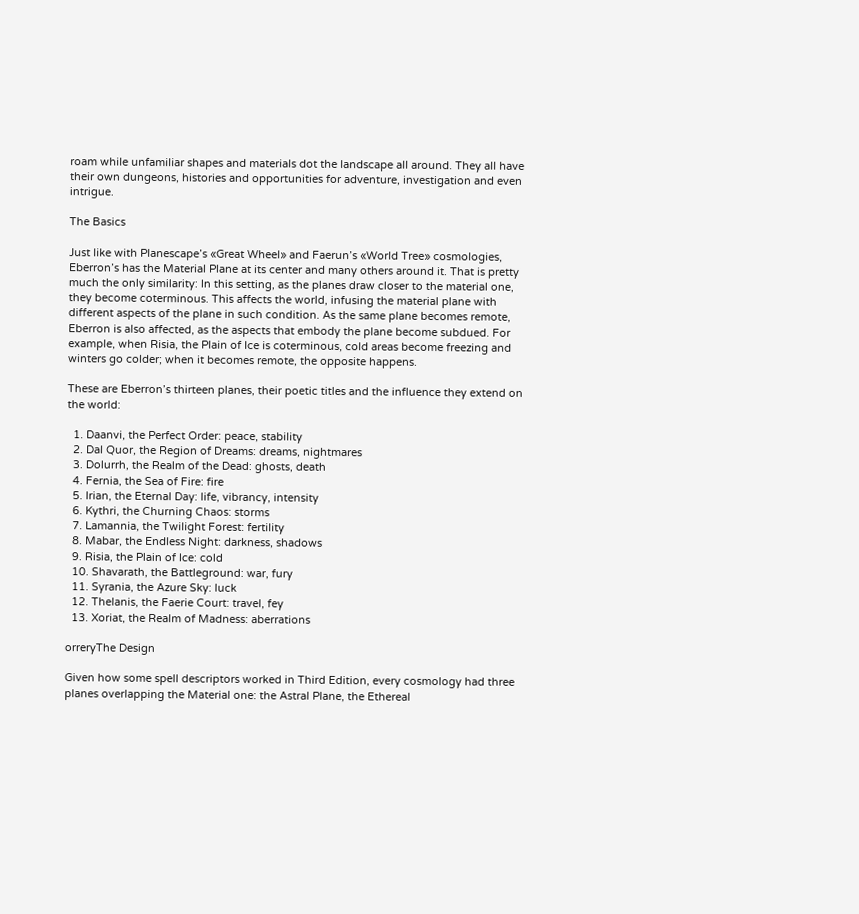roam while unfamiliar shapes and materials dot the landscape all around. They all have their own dungeons, histories and opportunities for adventure, investigation and even intrigue.

The Basics

Just like with Planescape’s «Great Wheel» and Faerun’s «World Tree» cosmologies, Eberron’s has the Material Plane at its center and many others around it. That is pretty much the only similarity: In this setting, as the planes draw closer to the material one, they become coterminous. This affects the world, infusing the material plane with different aspects of the plane in such condition. As the same plane becomes remote, Eberron is also affected, as the aspects that embody the plane become subdued. For example, when Risia, the Plain of Ice is coterminous, cold areas become freezing and winters go colder; when it becomes remote, the opposite happens.

These are Eberron’s thirteen planes, their poetic titles and the influence they extend on the world:

  1. Daanvi, the Perfect Order: peace, stability
  2. Dal Quor, the Region of Dreams: dreams, nightmares
  3. Dolurrh, the Realm of the Dead: ghosts, death
  4. Fernia, the Sea of Fire: fire
  5. Irian, the Eternal Day: life, vibrancy, intensity
  6. Kythri, the Churning Chaos: storms
  7. Lamannia, the Twilight Forest: fertility
  8. Mabar, the Endless Night: darkness, shadows
  9. Risia, the Plain of Ice: cold
  10. Shavarath, the Battleground: war, fury
  11. Syrania, the Azure Sky: luck
  12. Thelanis, the Faerie Court: travel, fey
  13. Xoriat, the Realm of Madness: aberrations

orreryThe Design

Given how some spell descriptors worked in Third Edition, every cosmology had three planes overlapping the Material one: the Astral Plane, the Ethereal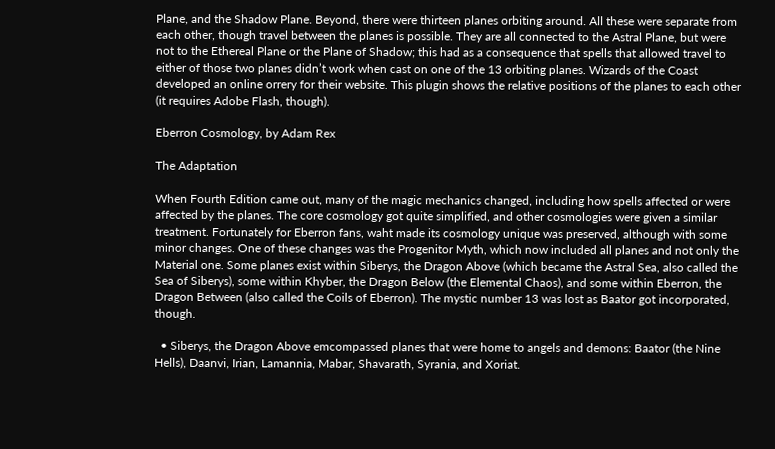Plane, and the Shadow Plane. Beyond, there were thirteen planes orbiting around. All these were separate from each other, though travel between the planes is possible. They are all connected to the Astral Plane, but were not to the Ethereal Plane or the Plane of Shadow; this had as a consequence that spells that allowed travel to either of those two planes didn’t work when cast on one of the 13 orbiting planes. Wizards of the Coast developed an online orrery for their website. This plugin shows the relative positions of the planes to each other (it requires Adobe Flash, though).

Eberron Cosmology, by Adam Rex

The Adaptation

When Fourth Edition came out, many of the magic mechanics changed, including how spells affected or were affected by the planes. The core cosmology got quite simplified, and other cosmologies were given a similar treatment. Fortunately for Eberron fans, waht made its cosmology unique was preserved, although with some minor changes. One of these changes was the Progenitor Myth, which now included all planes and not only the Material one. Some planes exist within Siberys, the Dragon Above (which became the Astral Sea, also called the Sea of Siberys), some within Khyber, the Dragon Below (the Elemental Chaos), and some within Eberron, the Dragon Between (also called the Coils of Eberron). The mystic number 13 was lost as Baator got incorporated, though.

  • Siberys, the Dragon Above emcompassed planes that were home to angels and demons: Baator (the Nine Hells), Daanvi, Irian, Lamannia, Mabar, Shavarath, Syrania, and Xoriat.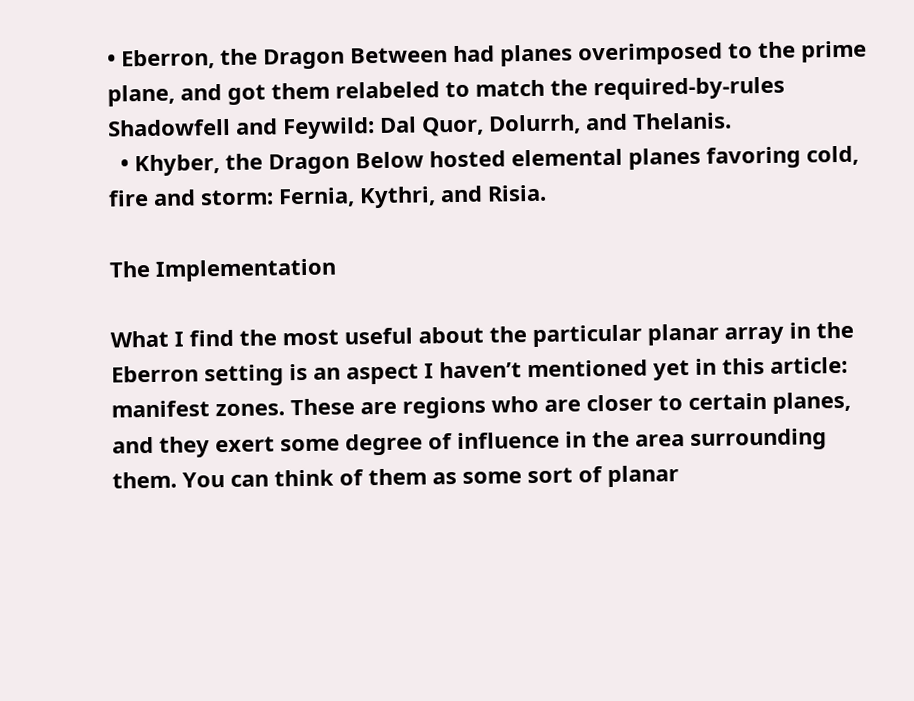• Eberron, the Dragon Between had planes overimposed to the prime plane, and got them relabeled to match the required-by-rules Shadowfell and Feywild: Dal Quor, Dolurrh, and Thelanis.
  • Khyber, the Dragon Below hosted elemental planes favoring cold, fire and storm: Fernia, Kythri, and Risia.

The Implementation

What I find the most useful about the particular planar array in the Eberron setting is an aspect I haven’t mentioned yet in this article: manifest zones. These are regions who are closer to certain planes, and they exert some degree of influence in the area surrounding them. You can think of them as some sort of planar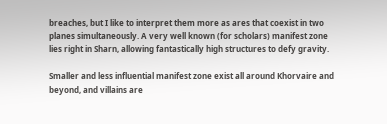breaches, but I like to interpret them more as ares that coexist in two planes simultaneously. A very well known (for scholars) manifest zone lies right in Sharn, allowing fantastically high structures to defy gravity.

Smaller and less influential manifest zone exist all around Khorvaire and beyond, and villains are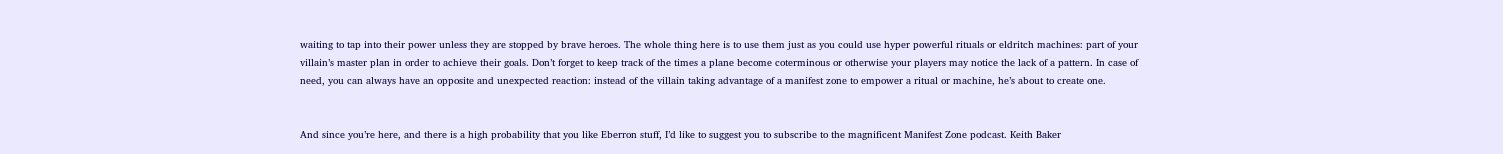waiting to tap into their power unless they are stopped by brave heroes. The whole thing here is to use them just as you could use hyper powerful rituals or eldritch machines: part of your villain’s master plan in order to achieve their goals. Don’t forget to keep track of the times a plane become coterminous or otherwise your players may notice the lack of a pattern. In case of need, you can always have an opposite and unexpected reaction: instead of the villain taking advantage of a manifest zone to empower a ritual or machine, he’s about to create one.


And since you’re here, and there is a high probability that you like Eberron stuff, I’d like to suggest you to subscribe to the magnificent Manifest Zone podcast. Keith Baker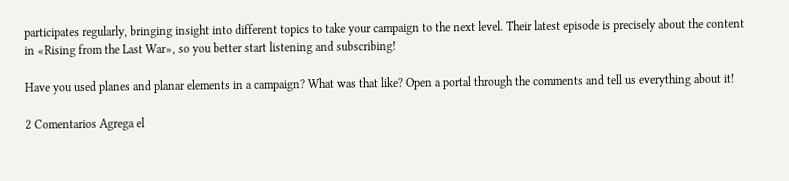participates regularly, bringing insight into different topics to take your campaign to the next level. Their latest episode is precisely about the content in «Rising from the Last War», so you better start listening and subscribing!

Have you used planes and planar elements in a campaign? What was that like? Open a portal through the comments and tell us everything about it!

2 Comentarios Agrega el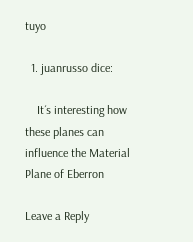tuyo

  1. juanrusso dice:

    It´s interesting how these planes can influence the Material Plane of Eberron

Leave a Reply